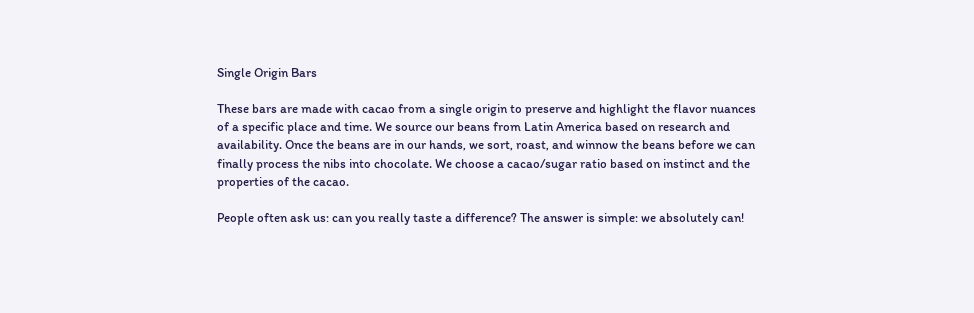Single Origin Bars

These bars are made with cacao from a single origin to preserve and highlight the flavor nuances of a specific place and time. We source our beans from Latin America based on research and availability. Once the beans are in our hands, we sort, roast, and winnow the beans before we can finally process the nibs into chocolate. We choose a cacao/sugar ratio based on instinct and the properties of the cacao.

People often ask us: can you really taste a difference? The answer is simple: we absolutely can!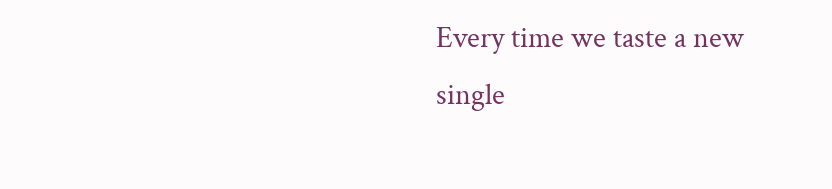Every time we taste a new single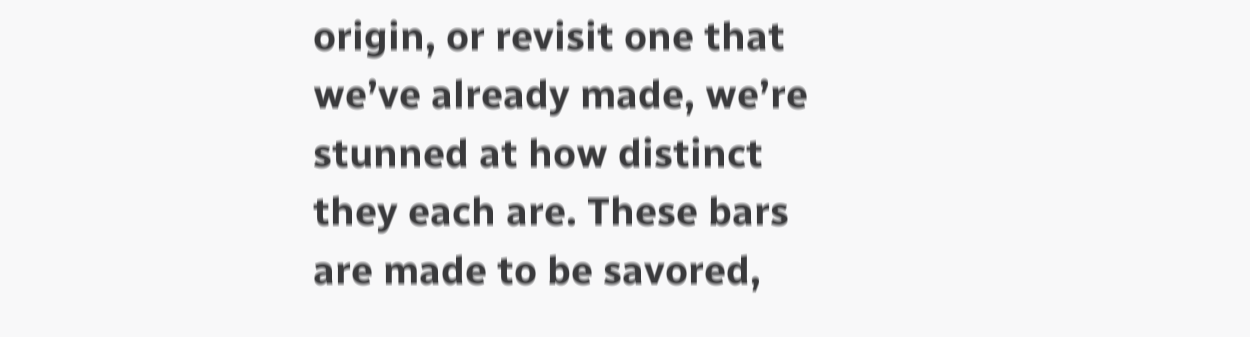origin, or revisit one that we’ve already made, we’re stunned at how distinct they each are. These bars are made to be savored,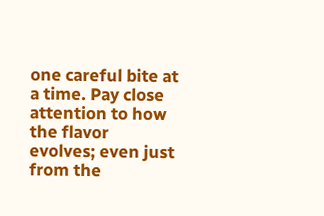one careful bite at a time. Pay close attention to how the flavor evolves; even just from the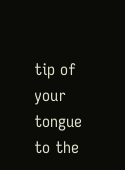tip of your tongue to the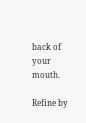back of your mouth.

Refine by